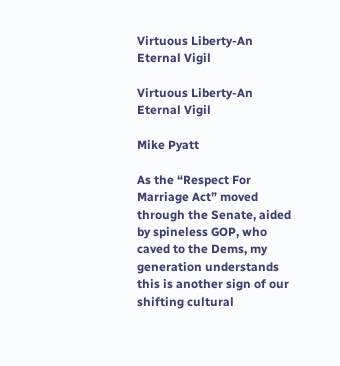Virtuous Liberty-An Eternal Vigil

Virtuous Liberty-An Eternal Vigil

Mike Pyatt

As the “Respect For Marriage Act” moved through the Senate, aided by spineless GOP, who caved to the Dems, my generation understands this is another sign of our shifting cultural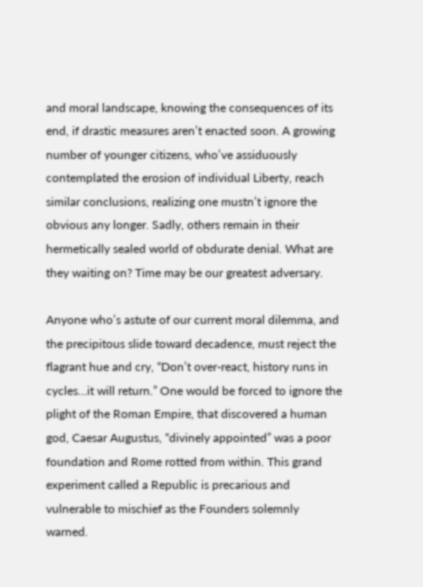and moral landscape, knowing the consequences of its end, if drastic measures aren’t enacted soon. A growing number of younger citizens, who’ve assiduously contemplated the erosion of individual Liberty, reach similar conclusions, realizing one mustn’t ignore the obvious any longer. Sadly, others remain in their hermetically sealed world of obdurate denial. What are they waiting on? Time may be our greatest adversary.

Anyone who’s astute of our current moral dilemma, and the precipitous slide toward decadence, must reject the flagrant hue and cry, “Don’t over-react, history runs in cycles…it will return.” One would be forced to ignore the plight of the Roman Empire, that discovered a human god, Caesar Augustus, “divinely appointed” was a poor foundation and Rome rotted from within. This grand experiment called a Republic is precarious and vulnerable to mischief as the Founders solemnly warned.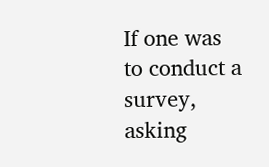If one was to conduct a survey, asking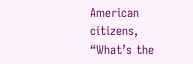American citizens, “What’s the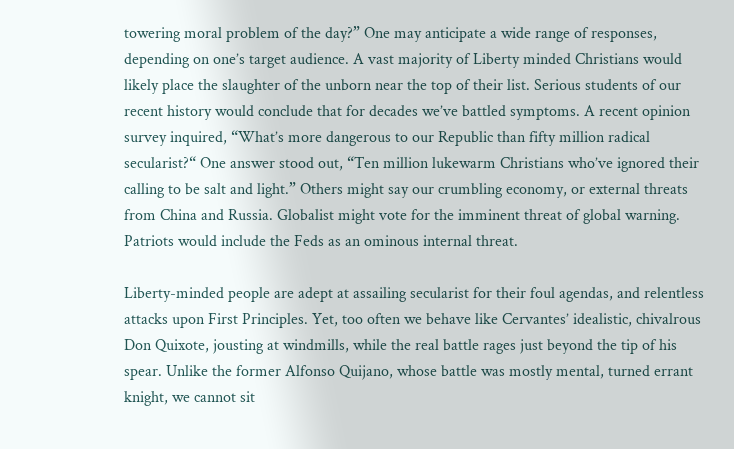towering moral problem of the day?” One may anticipate a wide range of responses, depending on one’s target audience. A vast majority of Liberty minded Christians would likely place the slaughter of the unborn near the top of their list. Serious students of our recent history would conclude that for decades we’ve battled symptoms. A recent opinion survey inquired, “What’s more dangerous to our Republic than fifty million radical secularist?“ One answer stood out, “Ten million lukewarm Christians who’ve ignored their calling to be salt and light.” Others might say our crumbling economy, or external threats from China and Russia. Globalist might vote for the imminent threat of global warning. Patriots would include the Feds as an ominous internal threat.

Liberty-minded people are adept at assailing secularist for their foul agendas, and relentless attacks upon First Principles. Yet, too often we behave like Cervantes’ idealistic, chivalrous Don Quixote, jousting at windmills, while the real battle rages just beyond the tip of his spear. Unlike the former Alfonso Quijano, whose battle was mostly mental, turned errant knight, we cannot sit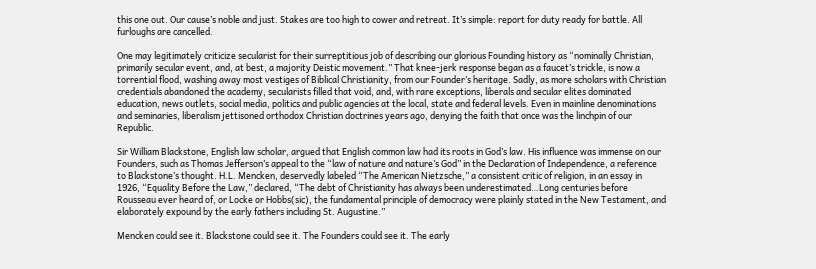this one out. Our cause’s noble and just. Stakes are too high to cower and retreat. It’s simple: report for duty ready for battle. All furloughs are cancelled.

One may legitimately criticize secularist for their surreptitious job of describing our glorious Founding history as “nominally Christian, primarily secular event, and, at best, a majority Deistic movement.” That knee-jerk response began as a faucet’s trickle, is now a torrential flood, washing away most vestiges of Biblical Christianity, from our Founder’s heritage. Sadly, as more scholars with Christian credentials abandoned the academy, secularists filled that void, and, with rare exceptions, liberals and secular elites dominated education, news outlets, social media, politics and public agencies at the local, state and federal levels. Even in mainline denominations and seminaries, liberalism jettisoned orthodox Christian doctrines years ago, denying the faith that once was the linchpin of our Republic.

Sir William Blackstone, English law scholar, argued that English common law had its roots in God’s law. His influence was immense on our Founders, such as Thomas Jefferson’s appeal to the “law of nature and nature’s God” in the Declaration of Independence, a reference to Blackstone’s thought. H.L. Mencken, deservedly labeled “The American Nietzsche,” a consistent critic of religion, in an essay in 1926, “Equality Before the Law,” declared, “The debt of Christianity has always been underestimated…Long centuries before Rousseau ever heard of, or Locke or Hobbs(sic), the fundamental principle of democracy were plainly stated in the New Testament, and elaborately expound by the early fathers including St. Augustine.”

Mencken could see it. Blackstone could see it. The Founders could see it. The early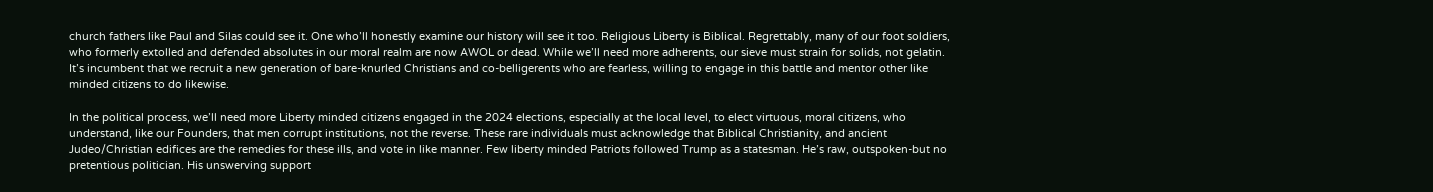church fathers like Paul and Silas could see it. One who’ll honestly examine our history will see it too. Religious Liberty is Biblical. Regrettably, many of our foot soldiers, who formerly extolled and defended absolutes in our moral realm are now AWOL or dead. While we’ll need more adherents, our sieve must strain for solids, not gelatin. It’s incumbent that we recruit a new generation of bare-knurled Christians and co-belligerents who are fearless, willing to engage in this battle and mentor other like minded citizens to do likewise.

In the political process, we’ll need more Liberty minded citizens engaged in the 2024 elections, especially at the local level, to elect virtuous, moral citizens, who understand, like our Founders, that men corrupt institutions, not the reverse. These rare individuals must acknowledge that Biblical Christianity, and ancient Judeo/Christian edifices are the remedies for these ills, and vote in like manner. Few liberty minded Patriots followed Trump as a statesman. He’s raw, outspoken-but no pretentious politician. His unswerving support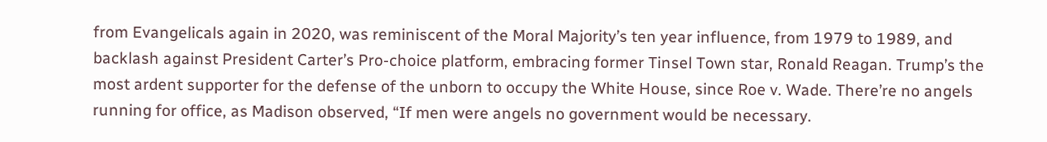from Evangelicals again in 2020, was reminiscent of the Moral Majority’s ten year influence, from 1979 to 1989, and backlash against President Carter’s Pro-choice platform, embracing former Tinsel Town star, Ronald Reagan. Trump’s the most ardent supporter for the defense of the unborn to occupy the White House, since Roe v. Wade. There’re no angels running for office, as Madison observed, “If men were angels no government would be necessary.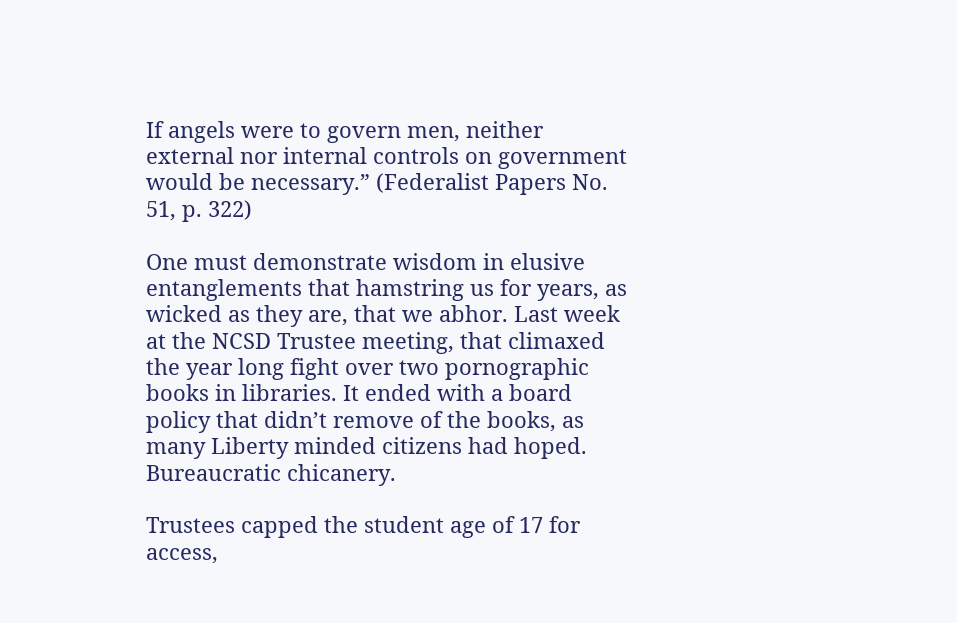If angels were to govern men, neither external nor internal controls on government would be necessary.” (Federalist Papers No. 51, p. 322)

One must demonstrate wisdom in elusive entanglements that hamstring us for years, as wicked as they are, that we abhor. Last week at the NCSD Trustee meeting, that climaxed the year long fight over two pornographic books in libraries. It ended with a board policy that didn’t remove of the books, as many Liberty minded citizens had hoped. Bureaucratic chicanery.

Trustees capped the student age of 17 for access,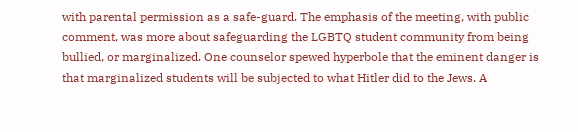with parental permission as a safe-guard. The emphasis of the meeting, with public comment, was more about safeguarding the LGBTQ student community from being bullied, or marginalized. One counselor spewed hyperbole that the eminent danger is that marginalized students will be subjected to what Hitler did to the Jews. A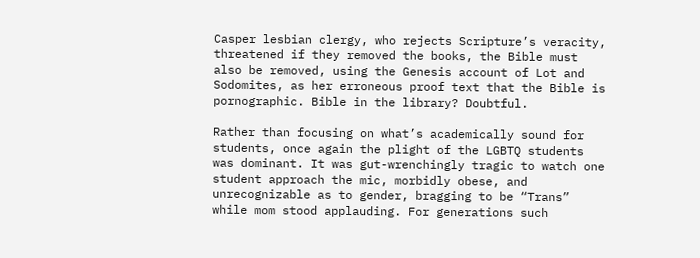Casper lesbian clergy, who rejects Scripture’s veracity, threatened if they removed the books, the Bible must also be removed, using the Genesis account of Lot and Sodomites, as her erroneous proof text that the Bible is pornographic. Bible in the library? Doubtful.

Rather than focusing on what’s academically sound for students, once again the plight of the LGBTQ students was dominant. It was gut-wrenchingly tragic to watch one student approach the mic, morbidly obese, and unrecognizable as to gender, bragging to be “Trans” while mom stood applauding. For generations such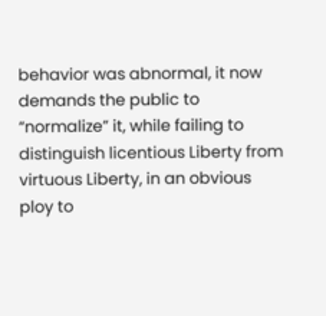behavior was abnormal, it now demands the public to “normalize” it, while failing to distinguish licentious Liberty from virtuous Liberty, in an obvious ploy to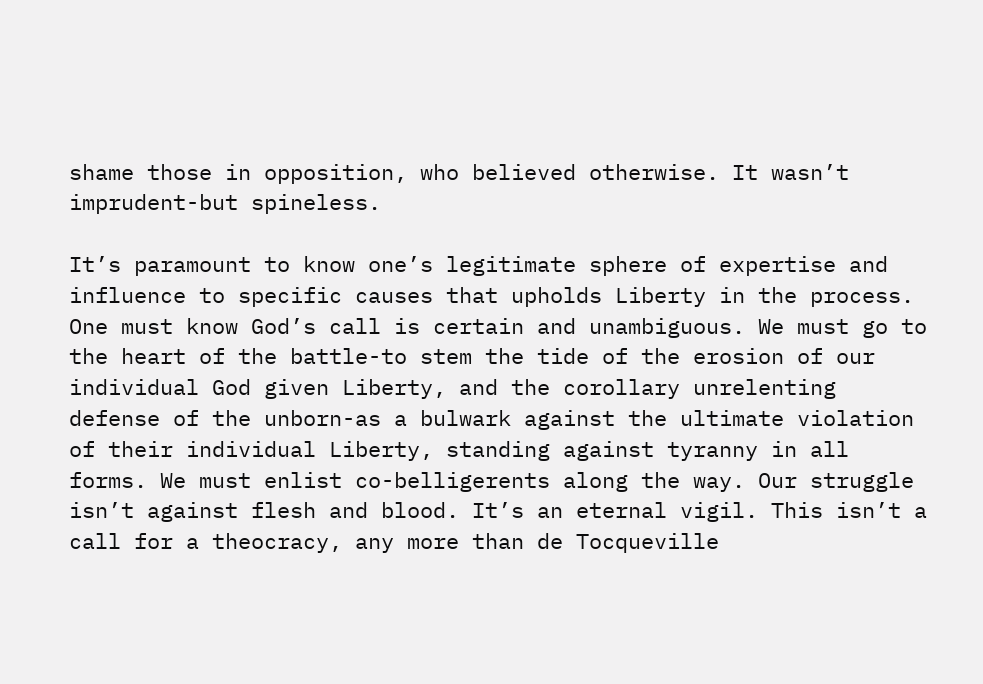shame those in opposition, who believed otherwise. It wasn’t imprudent-but spineless.

It’s paramount to know one’s legitimate sphere of expertise and influence to specific causes that upholds Liberty in the process. One must know God’s call is certain and unambiguous. We must go to the heart of the battle-to stem the tide of the erosion of our individual God given Liberty, and the corollary unrelenting defense of the unborn-as a bulwark against the ultimate violation of their individual Liberty, standing against tyranny in all forms. We must enlist co-belligerents along the way. Our struggle isn’t against flesh and blood. It’s an eternal vigil. This isn’t a call for a theocracy, any more than de Tocqueville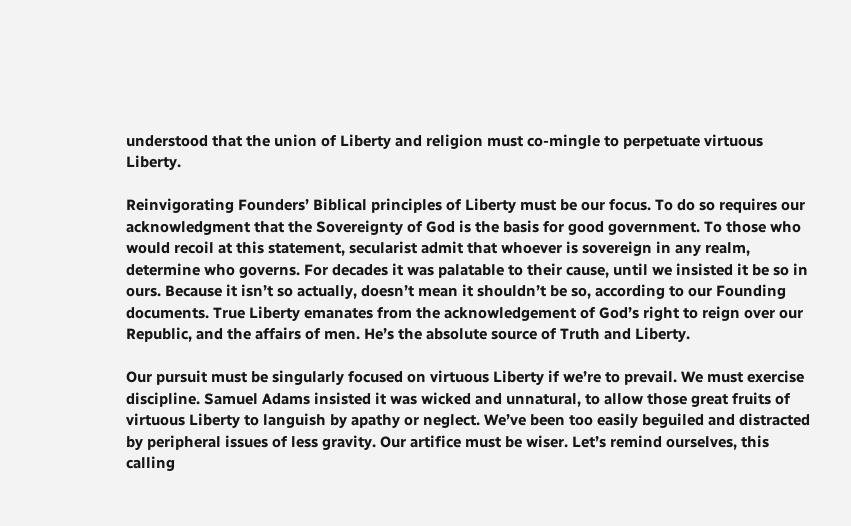understood that the union of Liberty and religion must co-mingle to perpetuate virtuous Liberty.

Reinvigorating Founders’ Biblical principles of Liberty must be our focus. To do so requires our acknowledgment that the Sovereignty of God is the basis for good government. To those who would recoil at this statement, secularist admit that whoever is sovereign in any realm, determine who governs. For decades it was palatable to their cause, until we insisted it be so in ours. Because it isn’t so actually, doesn’t mean it shouldn’t be so, according to our Founding documents. True Liberty emanates from the acknowledgement of God’s right to reign over our Republic, and the affairs of men. He’s the absolute source of Truth and Liberty.

Our pursuit must be singularly focused on virtuous Liberty if we’re to prevail. We must exercise discipline. Samuel Adams insisted it was wicked and unnatural, to allow those great fruits of virtuous Liberty to languish by apathy or neglect. We’ve been too easily beguiled and distracted by peripheral issues of less gravity. Our artifice must be wiser. Let’s remind ourselves, this calling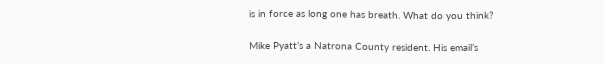is in force as long one has breath. What do you think?

Mike Pyatt’s a Natrona County resident. His email’s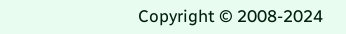Copyright © 2008-2024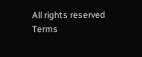All rights reserved   Terms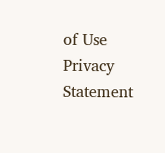of Use    Privacy Statement